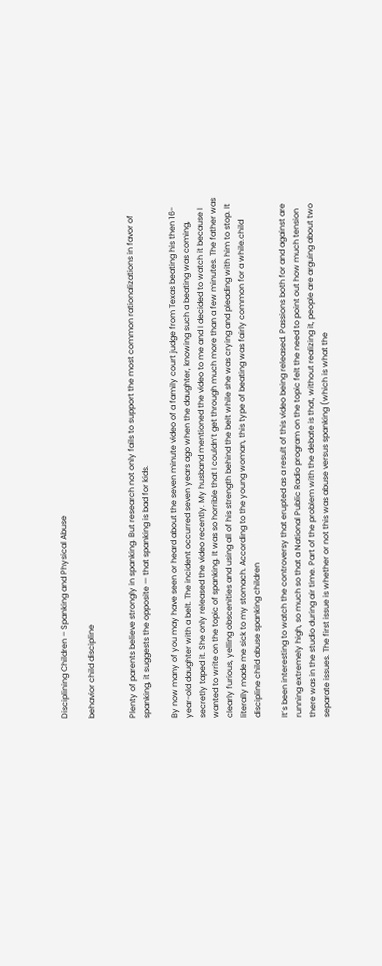Disciplining Children – Spanking and Physical Abuse

behavior child discipline


Plenty of parents believe strongly in spanking. But research not only fails to support the most common rationalizations in favor of spanking, it suggests the opposite — that spanking is bad for kids.

By now many of you may have seen or heard about the seven minute video of a family court judge from Texas beating his then 16-year-old daughter with a belt. The incident occurred seven years ago when the daughter, knowing such a beating was coming, secretly taped it. She only released the video recently. My husband mentioned the video to me and I decided to watch it because I wanted to write on the topic of spanking. It was so horrible that I couldn’t get through much more than a few minutes. The father was clearly furious, yelling obscenities and using all of his strength behind the belt while she was crying and pleading with him to stop. It literally made me sick to my stomach. According to the young woman, this type of beating was fairly common for a while.child discipline child abuse spanking children

It’s been interesting to watch the controversy that erupted as a result of this video being released. Passions both for and against are running extremely high, so much so that a National Public Radio program on the topic felt the need to point out how much tension there was in the studio during air time. Part of the problem with the debate is that, without realizing it, people are arguing about two separate issues. The first issue is whether or not this was abuse versus spanking (which is what the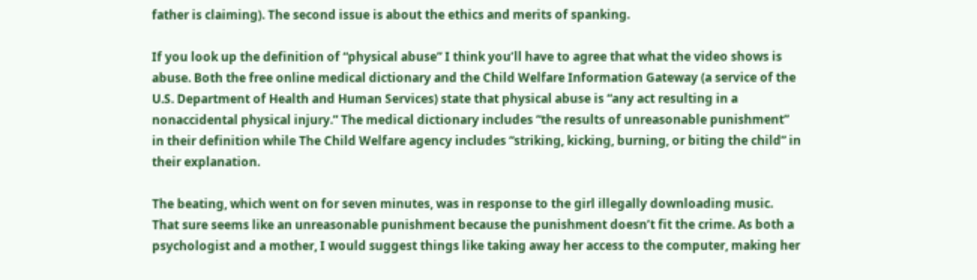father is claiming). The second issue is about the ethics and merits of spanking.

If you look up the definition of “physical abuse” I think you’ll have to agree that what the video shows is abuse. Both the free online medical dictionary and the Child Welfare Information Gateway (a service of the U.S. Department of Health and Human Services) state that physical abuse is “any act resulting in a nonaccidental physical injury.” The medical dictionary includes “the results of unreasonable punishment” in their definition while The Child Welfare agency includes “striking, kicking, burning, or biting the child” in their explanation.

The beating, which went on for seven minutes, was in response to the girl illegally downloading music. That sure seems like an unreasonable punishment because the punishment doesn’t fit the crime. As both a psychologist and a mother, I would suggest things like taking away her access to the computer, making her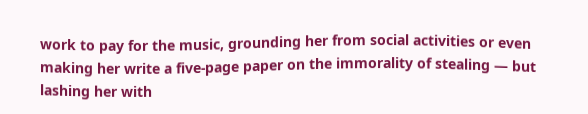work to pay for the music, grounding her from social activities or even making her write a five-page paper on the immorality of stealing — but lashing her with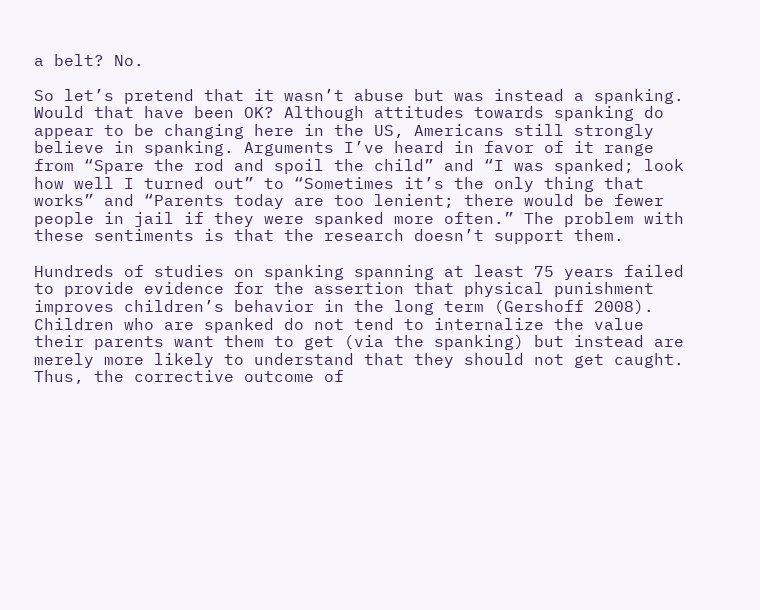a belt? No.

So let’s pretend that it wasn’t abuse but was instead a spanking. Would that have been OK? Although attitudes towards spanking do appear to be changing here in the US, Americans still strongly believe in spanking. Arguments I’ve heard in favor of it range from “Spare the rod and spoil the child” and “I was spanked; look how well I turned out” to “Sometimes it’s the only thing that works” and “Parents today are too lenient; there would be fewer people in jail if they were spanked more often.” The problem with these sentiments is that the research doesn’t support them.

Hundreds of studies on spanking spanning at least 75 years failed to provide evidence for the assertion that physical punishment improves children’s behavior in the long term (Gershoff 2008). Children who are spanked do not tend to internalize the value their parents want them to get (via the spanking) but instead are merely more likely to understand that they should not get caught. Thus, the corrective outcome of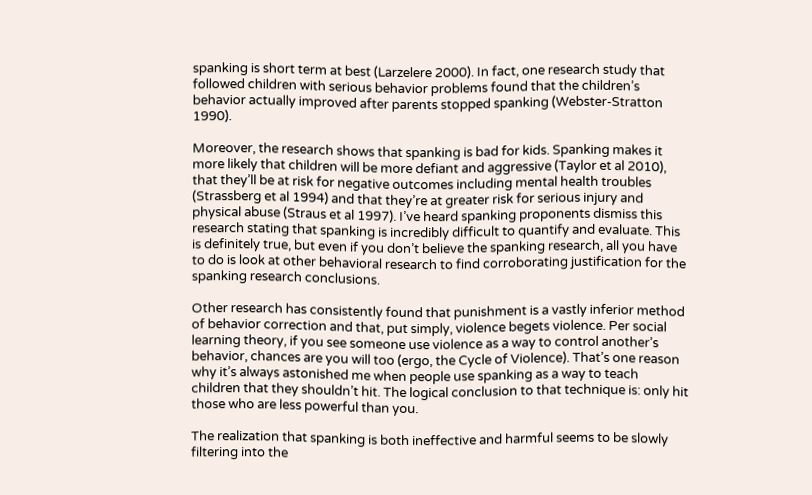spanking is short term at best (Larzelere 2000). In fact, one research study that followed children with serious behavior problems found that the children’s behavior actually improved after parents stopped spanking (Webster-Stratton 1990).

Moreover, the research shows that spanking is bad for kids. Spanking makes it more likely that children will be more defiant and aggressive (Taylor et al 2010), that they’ll be at risk for negative outcomes including mental health troubles (Strassberg et al 1994) and that they’re at greater risk for serious injury and physical abuse (Straus et al 1997). I’ve heard spanking proponents dismiss this research stating that spanking is incredibly difficult to quantify and evaluate. This is definitely true, but even if you don’t believe the spanking research, all you have to do is look at other behavioral research to find corroborating justification for the spanking research conclusions.

Other research has consistently found that punishment is a vastly inferior method of behavior correction and that, put simply, violence begets violence. Per social learning theory, if you see someone use violence as a way to control another’s behavior, chances are you will too (ergo, the Cycle of Violence). That’s one reason why it’s always astonished me when people use spanking as a way to teach children that they shouldn’t hit. The logical conclusion to that technique is: only hit those who are less powerful than you.

The realization that spanking is both ineffective and harmful seems to be slowly filtering into the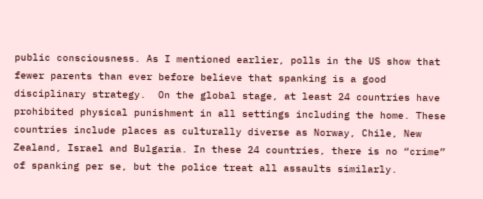public consciousness. As I mentioned earlier, polls in the US show that fewer parents than ever before believe that spanking is a good disciplinary strategy.  On the global stage, at least 24 countries have prohibited physical punishment in all settings including the home. These countries include places as culturally diverse as Norway, Chile, New Zealand, Israel and Bulgaria. In these 24 countries, there is no “crime” of spanking per se, but the police treat all assaults similarly.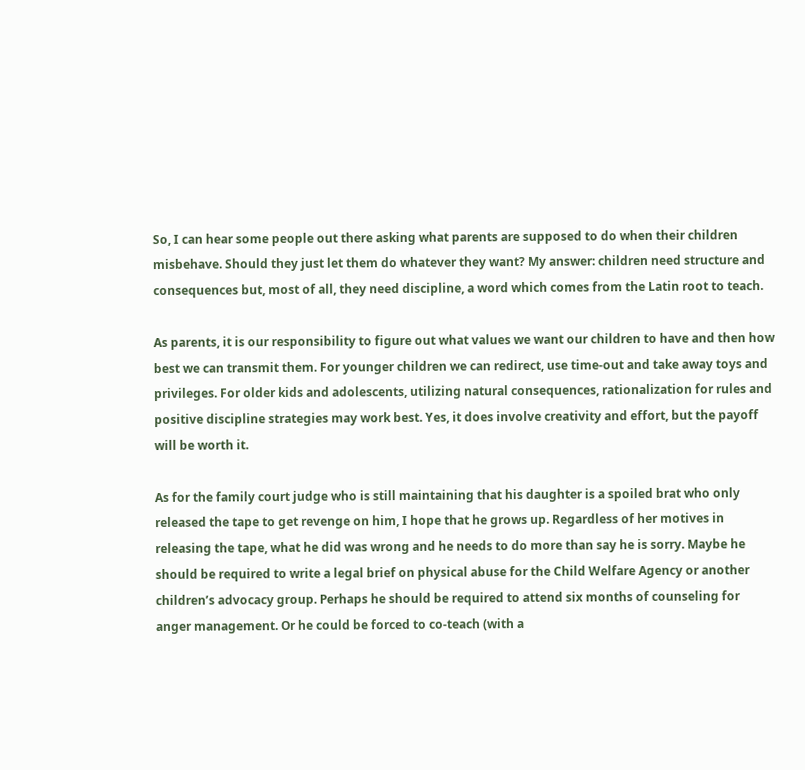So, I can hear some people out there asking what parents are supposed to do when their children misbehave. Should they just let them do whatever they want? My answer: children need structure and consequences but, most of all, they need discipline, a word which comes from the Latin root to teach.

As parents, it is our responsibility to figure out what values we want our children to have and then how best we can transmit them. For younger children we can redirect, use time-out and take away toys and privileges. For older kids and adolescents, utilizing natural consequences, rationalization for rules and positive discipline strategies may work best. Yes, it does involve creativity and effort, but the payoff will be worth it.

As for the family court judge who is still maintaining that his daughter is a spoiled brat who only released the tape to get revenge on him, I hope that he grows up. Regardless of her motives in releasing the tape, what he did was wrong and he needs to do more than say he is sorry. Maybe he should be required to write a legal brief on physical abuse for the Child Welfare Agency or another children’s advocacy group. Perhaps he should be required to attend six months of counseling for anger management. Or he could be forced to co-teach (with a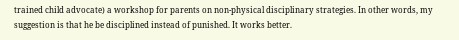trained child advocate) a workshop for parents on non-physical disciplinary strategies. In other words, my suggestion is that he be disciplined instead of punished. It works better.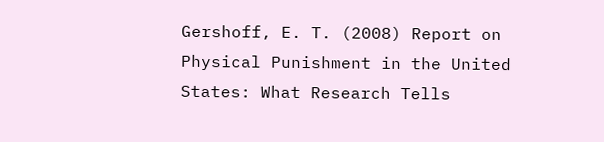Gershoff, E. T. (2008) Report on Physical Punishment in the United States: What Research Tells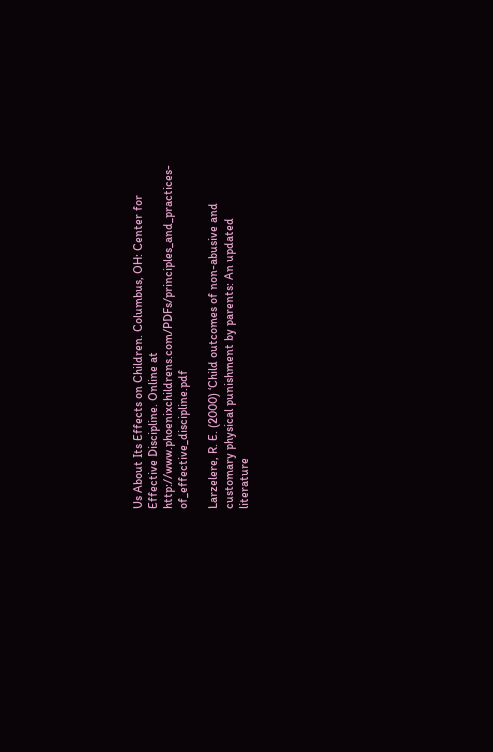Us About Its Effects on Children. Columbus, OH: Center for Effective Discipline. Online at http://www.phoenixchildrens.com/PDFs/principles_and_practices-of_effective_discipline.pdf

Larzelere, R. E. (2000) ‘Child outcomes of non-abusive and customary physical punishment by parents: An updated literature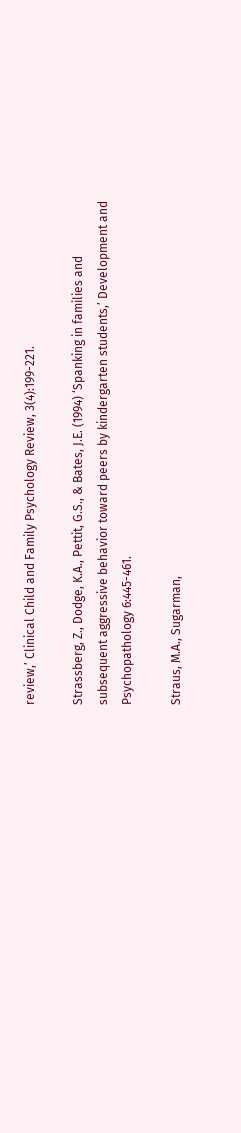review,’ Clinical Child and Family Psychology Review, 3(4):199-221.

Strassberg, Z., Dodge, K.A., Pettit, G.S., & Bates, J.E. (1994) ‘Spanking in families and subsequent aggressive behavior toward peers by kindergarten students,’ Development and Psychopathology 6:445-461.

Straus, M.A., Sugarman,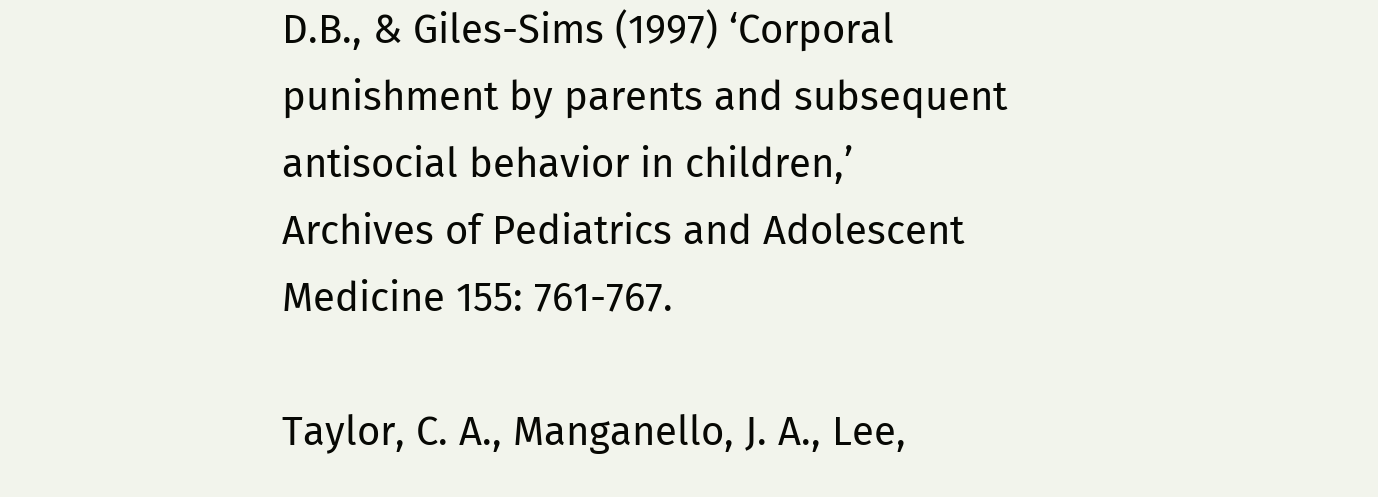D.B., & Giles-Sims (1997) ‘Corporal punishment by parents and subsequent antisocial behavior in children,’ Archives of Pediatrics and Adolescent Medicine 155: 761-767.

Taylor, C. A., Manganello, J. A., Lee,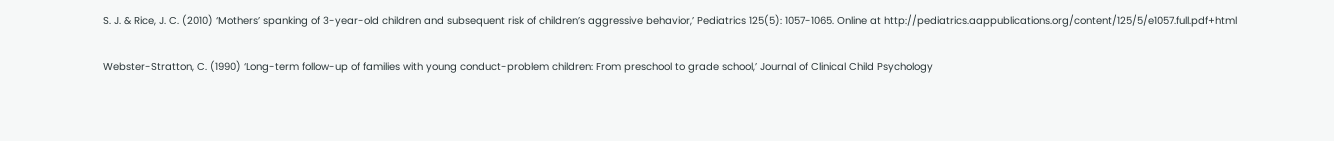S. J. & Rice, J. C. (2010) ‘Mothers’ spanking of 3-year-old children and subsequent risk of children’s aggressive behavior,’ Pediatrics 125(5): 1057-1065. Online at http://pediatrics.aappublications.org/content/125/5/e1057.full.pdf+html

Webster-Stratton, C. (1990) ‘Long-term follow-up of families with young conduct-problem children: From preschool to grade school,’ Journal of Clinical Child Psychology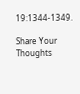19:1344-1349.

Share Your Thoughts